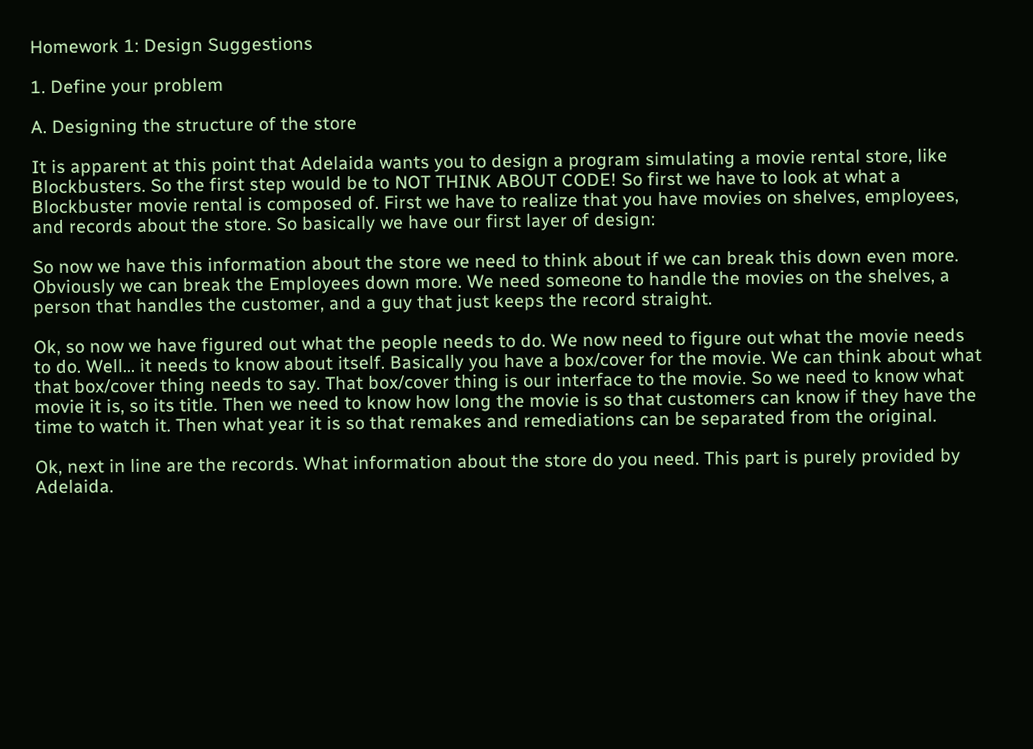Homework 1: Design Suggestions

1. Define your problem

A. Designing the structure of the store

It is apparent at this point that Adelaida wants you to design a program simulating a movie rental store, like Blockbusters. So the first step would be to NOT THINK ABOUT CODE! So first we have to look at what a Blockbuster movie rental is composed of. First we have to realize that you have movies on shelves, employees, and records about the store. So basically we have our first layer of design:

So now we have this information about the store we need to think about if we can break this down even more. Obviously we can break the Employees down more. We need someone to handle the movies on the shelves, a person that handles the customer, and a guy that just keeps the record straight.

Ok, so now we have figured out what the people needs to do. We now need to figure out what the movie needs to do. Well... it needs to know about itself. Basically you have a box/cover for the movie. We can think about what that box/cover thing needs to say. That box/cover thing is our interface to the movie. So we need to know what movie it is, so its title. Then we need to know how long the movie is so that customers can know if they have the time to watch it. Then what year it is so that remakes and remediations can be separated from the original.

Ok, next in line are the records. What information about the store do you need. This part is purely provided by Adelaida.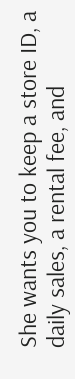She wants you to keep a store ID, a daily sales, a rental fee, and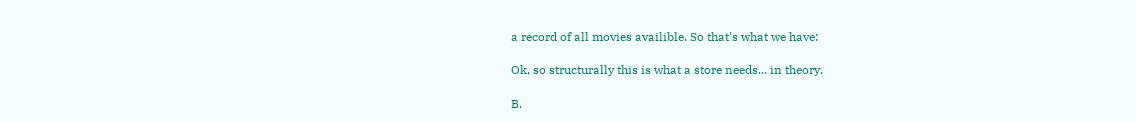a record of all movies availible. So that's what we have:

Ok, so structurally this is what a store needs... in theory.

B.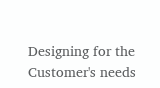Designing for the Customer's needs